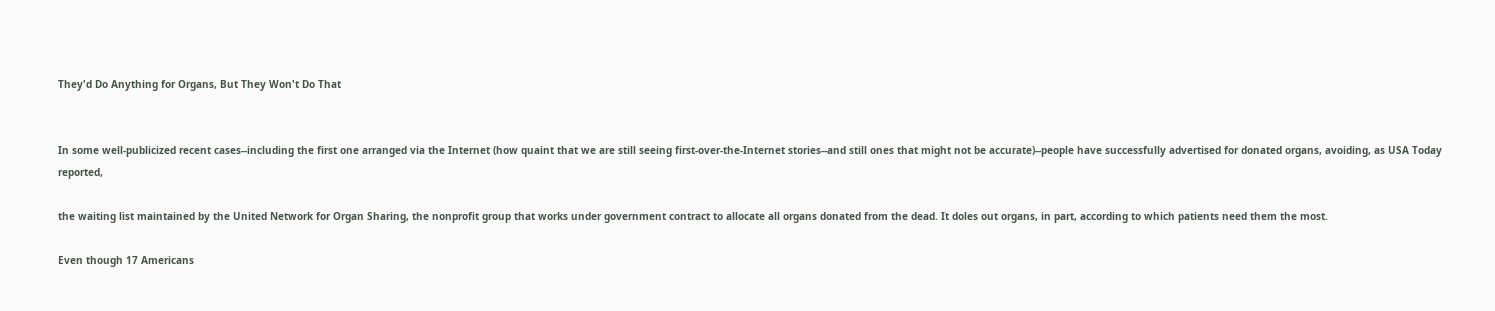They'd Do Anything for Organs, But They Won't Do That


In some well-publicized recent cases--including the first one arranged via the Internet (how quaint that we are still seeing first-over-the-Internet stories--and still ones that might not be accurate)--people have successfully advertised for donated organs, avoiding, as USA Today reported,

the waiting list maintained by the United Network for Organ Sharing, the nonprofit group that works under government contract to allocate all organs donated from the dead. It doles out organs, in part, according to which patients need them the most.

Even though 17 Americans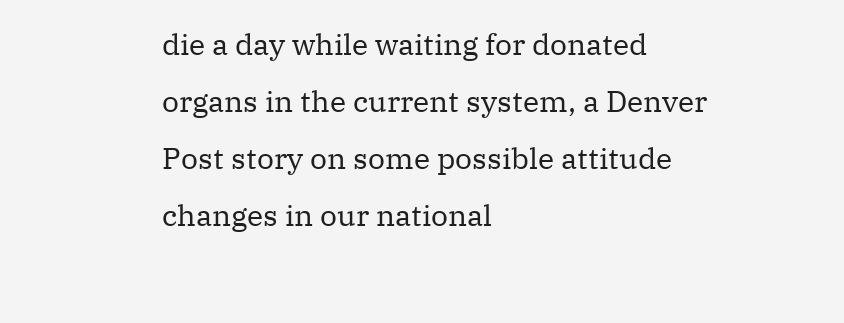die a day while waiting for donated organs in the current system, a Denver Post story on some possible attitude changes in our national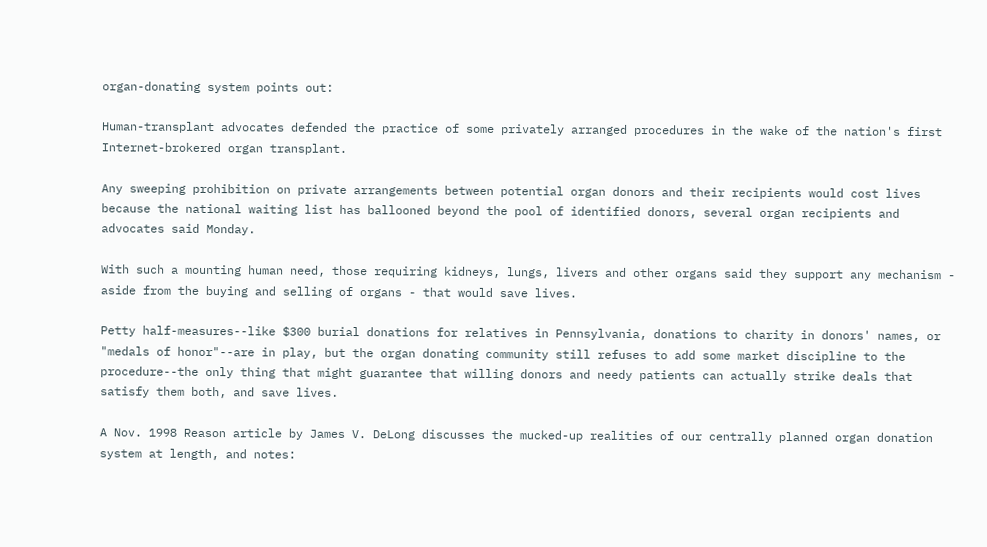organ-donating system points out:

Human-transplant advocates defended the practice of some privately arranged procedures in the wake of the nation's first Internet-brokered organ transplant.

Any sweeping prohibition on private arrangements between potential organ donors and their recipients would cost lives because the national waiting list has ballooned beyond the pool of identified donors, several organ recipients and advocates said Monday.

With such a mounting human need, those requiring kidneys, lungs, livers and other organs said they support any mechanism - aside from the buying and selling of organs - that would save lives.

Petty half-measures--like $300 burial donations for relatives in Pennsylvania, donations to charity in donors' names, or "medals of honor"--are in play, but the organ donating community still refuses to add some market discipline to the procedure--the only thing that might guarantee that willing donors and needy patients can actually strike deals that satisfy them both, and save lives.

A Nov. 1998 Reason article by James V. DeLong discusses the mucked-up realities of our centrally planned organ donation system at length, and notes: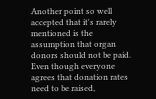Another point so well accepted that it's rarely mentioned is the assumption that organ donors should not be paid. Even though everyone agrees that donation rates need to be raised,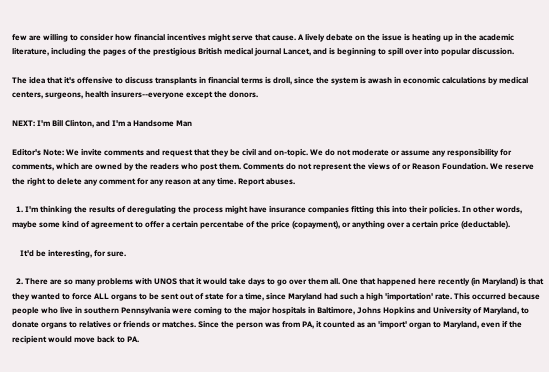few are willing to consider how financial incentives might serve that cause. A lively debate on the issue is heating up in the academic literature, including the pages of the prestigious British medical journal Lancet, and is beginning to spill over into popular discussion.

The idea that it's offensive to discuss transplants in financial terms is droll, since the system is awash in economic calculations by medical centers, surgeons, health insurers--everyone except the donors.

NEXT: I'm Bill Clinton, and I'm a Handsome Man

Editor's Note: We invite comments and request that they be civil and on-topic. We do not moderate or assume any responsibility for comments, which are owned by the readers who post them. Comments do not represent the views of or Reason Foundation. We reserve the right to delete any comment for any reason at any time. Report abuses.

  1. I'm thinking the results of deregulating the process might have insurance companies fitting this into their policies. In other words, maybe some kind of agreement to offer a certain percentabe of the price (copayment), or anything over a certain price (deductable).

    It'd be interesting, for sure.

  2. There are so many problems with UNOS that it would take days to go over them all. One that happened here recently (in Maryland) is that they wanted to force ALL organs to be sent out of state for a time, since Maryland had such a high 'importation' rate. This occurred because people who live in southern Pennsylvania were coming to the major hospitals in Baltimore, Johns Hopkins and University of Maryland, to donate organs to relatives or friends or matches. Since the person was from PA, it counted as an 'import' organ to Maryland, even if the recipient would move back to PA.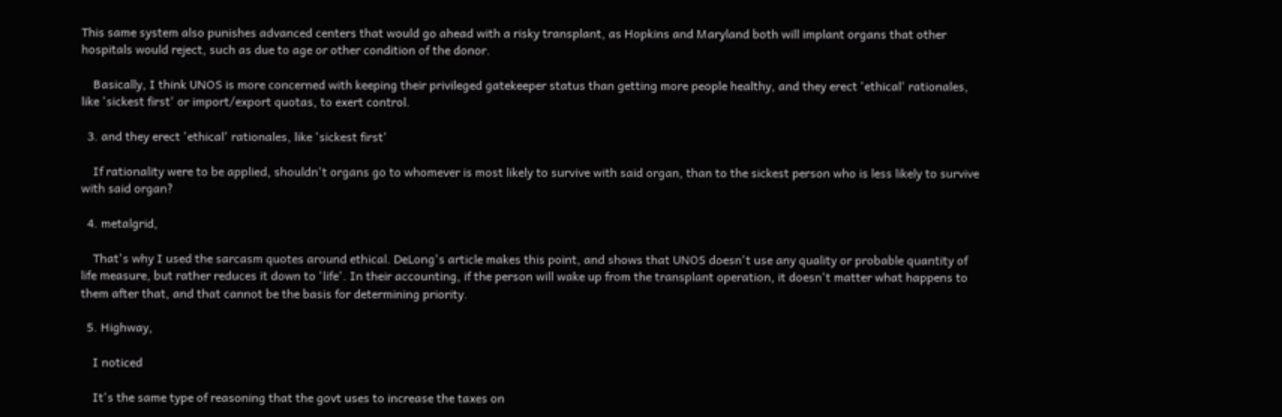This same system also punishes advanced centers that would go ahead with a risky transplant, as Hopkins and Maryland both will implant organs that other hospitals would reject, such as due to age or other condition of the donor.

    Basically, I think UNOS is more concerned with keeping their privileged gatekeeper status than getting more people healthy, and they erect 'ethical' rationales, like 'sickest first' or import/export quotas, to exert control.

  3. and they erect 'ethical' rationales, like 'sickest first'

    If rationality were to be applied, shouldn't organs go to whomever is most likely to survive with said organ, than to the sickest person who is less likely to survive with said organ?

  4. metalgrid,

    That's why I used the sarcasm quotes around ethical. DeLong's article makes this point, and shows that UNOS doesn't use any quality or probable quantity of life measure, but rather reduces it down to 'life'. In their accounting, if the person will wake up from the transplant operation, it doesn't matter what happens to them after that, and that cannot be the basis for determining priority.

  5. Highway,

    I noticed

    It's the same type of reasoning that the govt uses to increase the taxes on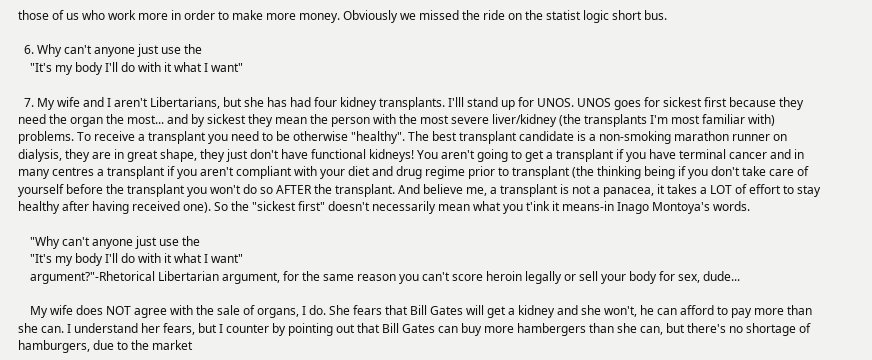those of us who work more in order to make more money. Obviously we missed the ride on the statist logic short bus.

  6. Why can't anyone just use the
    "It's my body I'll do with it what I want"

  7. My wife and I aren't Libertarians, but she has had four kidney transplants. I'lll stand up for UNOS. UNOS goes for sickest first because they need the organ the most... and by sickest they mean the person with the most severe liver/kidney (the transplants I'm most familiar with) problems. To receive a transplant you need to be otherwise "healthy". The best transplant candidate is a non-smoking marathon runner on dialysis, they are in great shape, they just don't have functional kidneys! You aren't going to get a transplant if you have terminal cancer and in many centres a transplant if you aren't compliant with your diet and drug regime prior to transplant (the thinking being if you don't take care of yourself before the transplant you won't do so AFTER the transplant. And believe me, a transplant is not a panacea, it takes a LOT of effort to stay healthy after having received one). So the "sickest first" doesn't necessarily mean what you t'ink it means-in Inago Montoya's words.

    "Why can't anyone just use the
    "It's my body I'll do with it what I want"
    argument?"-Rhetorical Libertarian argument, for the same reason you can't score heroin legally or sell your body for sex, dude...

    My wife does NOT agree with the sale of organs, I do. She fears that Bill Gates will get a kidney and she won't, he can afford to pay more than she can. I understand her fears, but I counter by pointing out that Bill Gates can buy more hambergers than she can, but there's no shortage of hamburgers, due to the market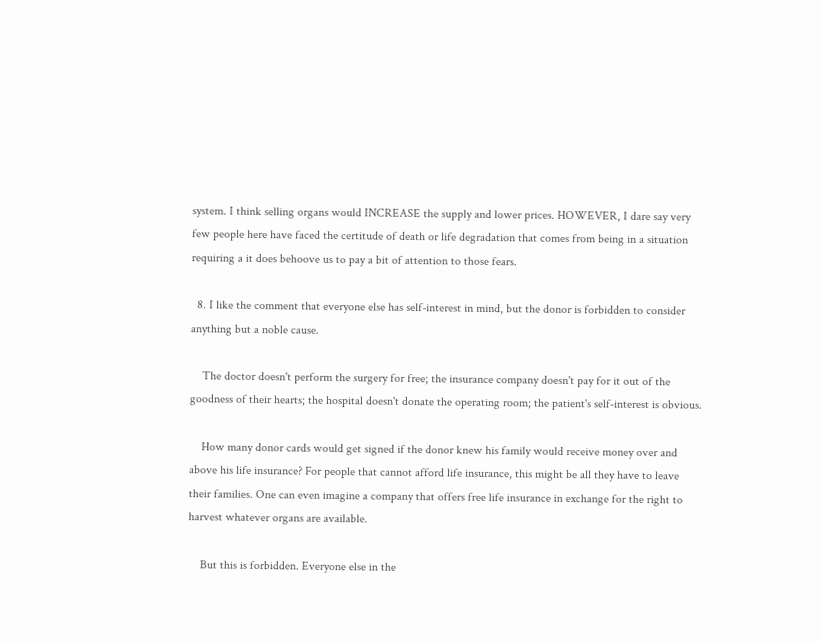system. I think selling organs would INCREASE the supply and lower prices. HOWEVER, I dare say very few people here have faced the certitude of death or life degradation that comes from being in a situation requiring a it does behoove us to pay a bit of attention to those fears.

  8. I like the comment that everyone else has self-interest in mind, but the donor is forbidden to consider anything but a noble cause.

    The doctor doesn't perform the surgery for free; the insurance company doesn't pay for it out of the goodness of their hearts; the hospital doesn't donate the operating room; the patient's self-interest is obvious.

    How many donor cards would get signed if the donor knew his family would receive money over and above his life insurance? For people that cannot afford life insurance, this might be all they have to leave their families. One can even imagine a company that offers free life insurance in exchange for the right to harvest whatever organs are available.

    But this is forbidden. Everyone else in the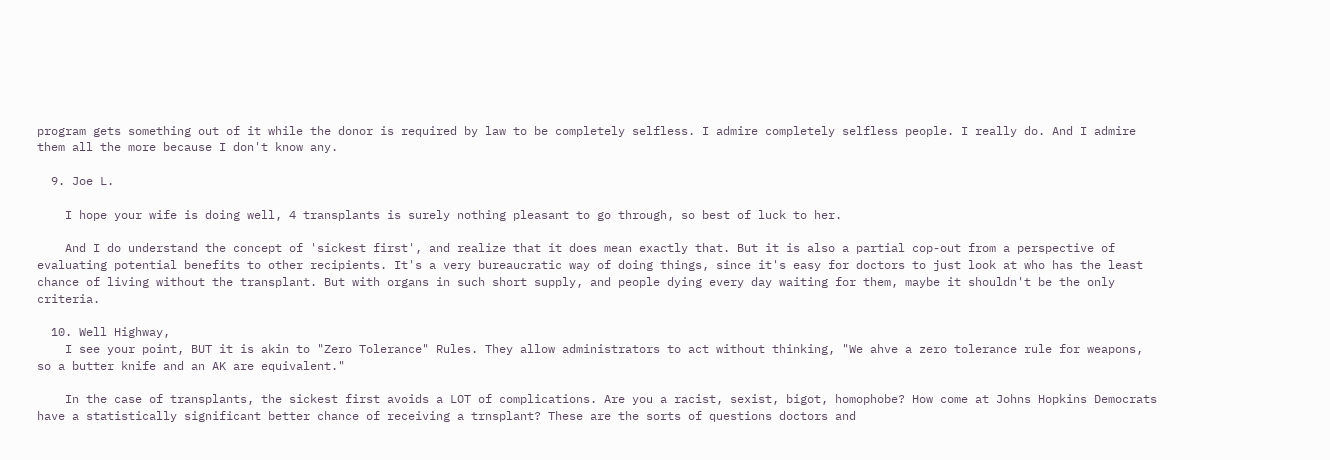program gets something out of it while the donor is required by law to be completely selfless. I admire completely selfless people. I really do. And I admire them all the more because I don't know any.

  9. Joe L.

    I hope your wife is doing well, 4 transplants is surely nothing pleasant to go through, so best of luck to her.

    And I do understand the concept of 'sickest first', and realize that it does mean exactly that. But it is also a partial cop-out from a perspective of evaluating potential benefits to other recipients. It's a very bureaucratic way of doing things, since it's easy for doctors to just look at who has the least chance of living without the transplant. But with organs in such short supply, and people dying every day waiting for them, maybe it shouldn't be the only criteria.

  10. Well Highway,
    I see your point, BUT it is akin to "Zero Tolerance" Rules. They allow administrators to act without thinking, "We ahve a zero tolerance rule for weapons, so a butter knife and an AK are equivalent."

    In the case of transplants, the sickest first avoids a LOT of complications. Are you a racist, sexist, bigot, homophobe? How come at Johns Hopkins Democrats have a statistically significant better chance of receiving a trnsplant? These are the sorts of questions doctors and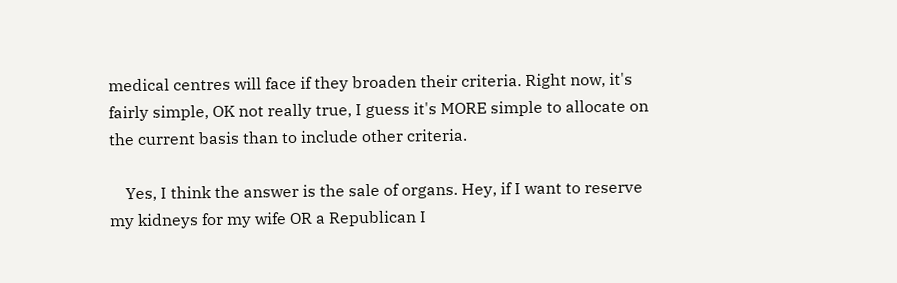medical centres will face if they broaden their criteria. Right now, it's fairly simple, OK not really true, I guess it's MORE simple to allocate on the current basis than to include other criteria.

    Yes, I think the answer is the sale of organs. Hey, if I want to reserve my kidneys for my wife OR a Republican I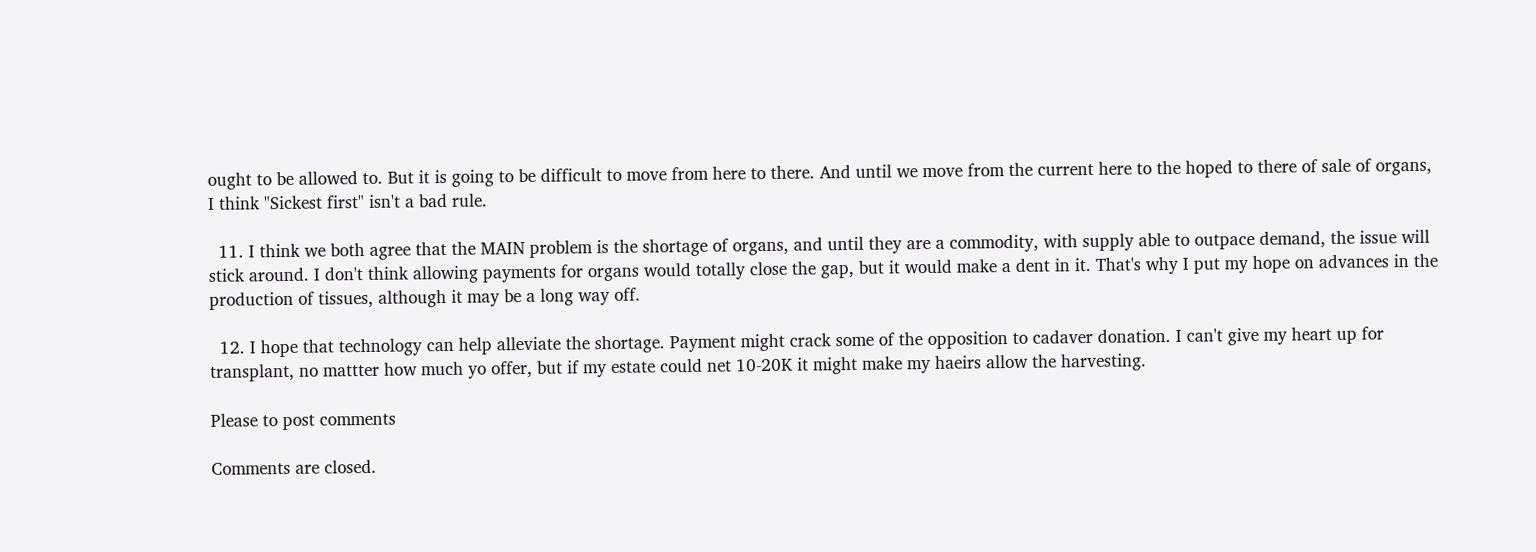ought to be allowed to. But it is going to be difficult to move from here to there. And until we move from the current here to the hoped to there of sale of organs, I think "Sickest first" isn't a bad rule.

  11. I think we both agree that the MAIN problem is the shortage of organs, and until they are a commodity, with supply able to outpace demand, the issue will stick around. I don't think allowing payments for organs would totally close the gap, but it would make a dent in it. That's why I put my hope on advances in the production of tissues, although it may be a long way off.

  12. I hope that technology can help alleviate the shortage. Payment might crack some of the opposition to cadaver donation. I can't give my heart up for transplant, no mattter how much yo offer, but if my estate could net 10-20K it might make my haeirs allow the harvesting.

Please to post comments

Comments are closed.